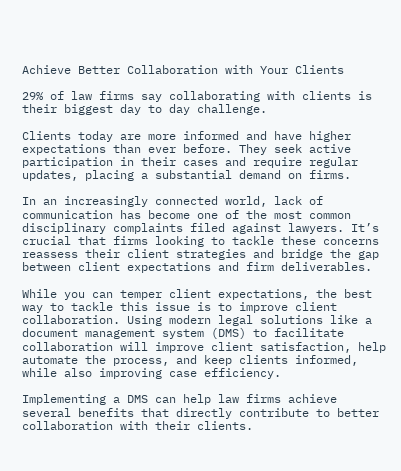Achieve Better Collaboration with Your Clients

29% of law firms say collaborating with clients is their biggest day to day challenge.

Clients today are more informed and have higher expectations than ever before. They seek active participation in their cases and require regular updates, placing a substantial demand on firms.

In an increasingly connected world, lack of communication has become one of the most common disciplinary complaints filed against lawyers. It’s crucial that firms looking to tackle these concerns reassess their client strategies and bridge the gap between client expectations and firm deliverables.

While you can temper client expectations, the best way to tackle this issue is to improve client collaboration. Using modern legal solutions like a document management system (DMS) to facilitate collaboration will improve client satisfaction, help automate the process, and keep clients informed, while also improving case efficiency.

Implementing a DMS can help law firms achieve several benefits that directly contribute to better collaboration with their clients.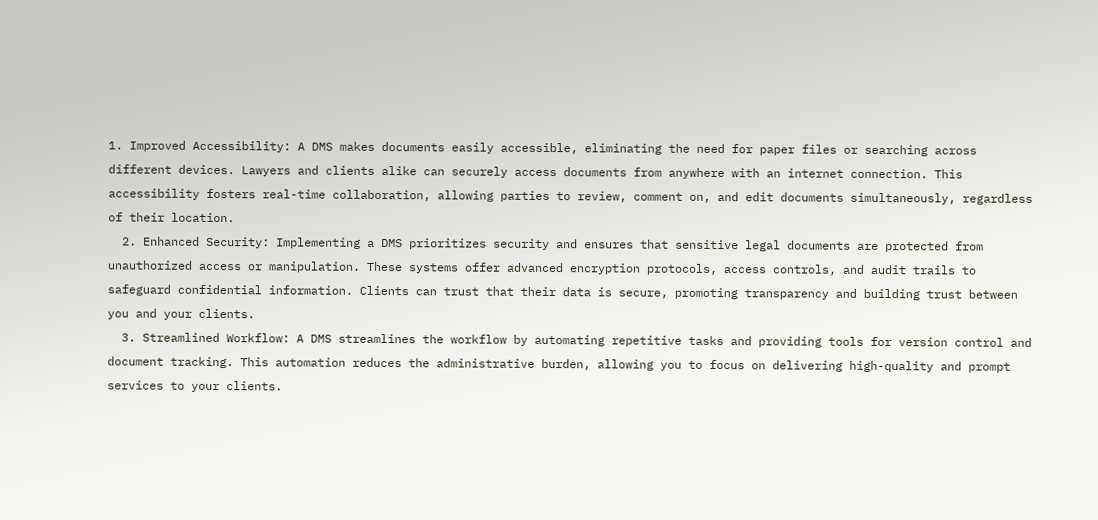1. Improved Accessibility: A DMS makes documents easily accessible, eliminating the need for paper files or searching across different devices. Lawyers and clients alike can securely access documents from anywhere with an internet connection. This accessibility fosters real-time collaboration, allowing parties to review, comment on, and edit documents simultaneously, regardless of their location.
  2. Enhanced Security: Implementing a DMS prioritizes security and ensures that sensitive legal documents are protected from unauthorized access or manipulation. These systems offer advanced encryption protocols, access controls, and audit trails to safeguard confidential information. Clients can trust that their data is secure, promoting transparency and building trust between you and your clients.
  3. Streamlined Workflow: A DMS streamlines the workflow by automating repetitive tasks and providing tools for version control and document tracking. This automation reduces the administrative burden, allowing you to focus on delivering high-quality and prompt services to your clients.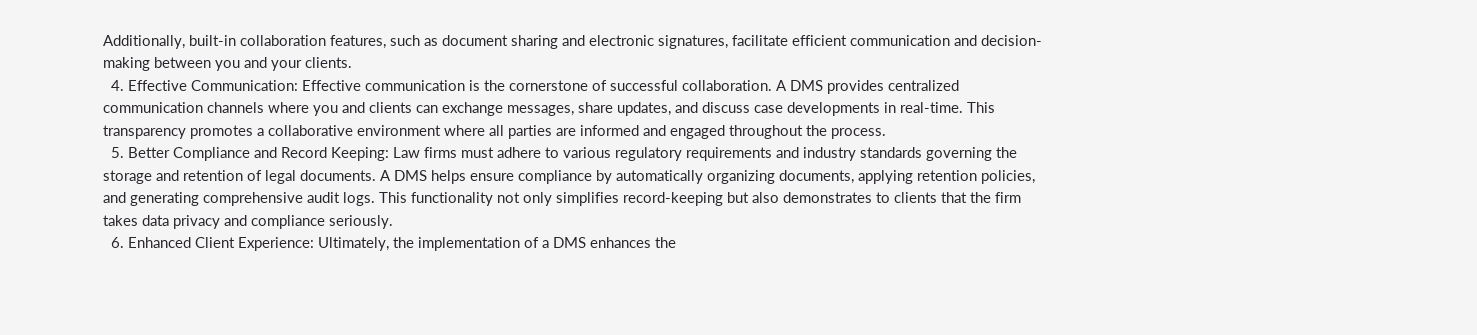Additionally, built-in collaboration features, such as document sharing and electronic signatures, facilitate efficient communication and decision-making between you and your clients.
  4. Effective Communication: Effective communication is the cornerstone of successful collaboration. A DMS provides centralized communication channels where you and clients can exchange messages, share updates, and discuss case developments in real-time. This transparency promotes a collaborative environment where all parties are informed and engaged throughout the process.
  5. Better Compliance and Record Keeping: Law firms must adhere to various regulatory requirements and industry standards governing the storage and retention of legal documents. A DMS helps ensure compliance by automatically organizing documents, applying retention policies, and generating comprehensive audit logs. This functionality not only simplifies record-keeping but also demonstrates to clients that the firm takes data privacy and compliance seriously.
  6. Enhanced Client Experience: Ultimately, the implementation of a DMS enhances the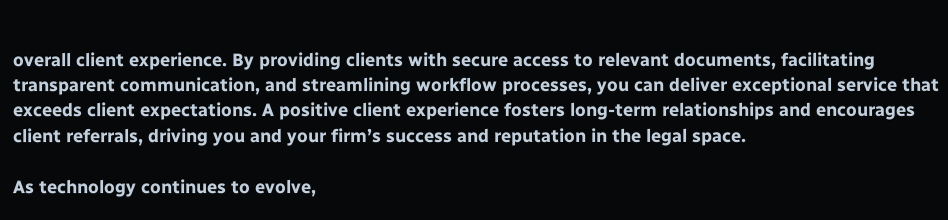overall client experience. By providing clients with secure access to relevant documents, facilitating transparent communication, and streamlining workflow processes, you can deliver exceptional service that exceeds client expectations. A positive client experience fosters long-term relationships and encourages client referrals, driving you and your firm’s success and reputation in the legal space.

As technology continues to evolve,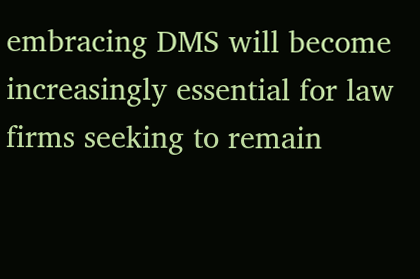embracing DMS will become increasingly essential for law firms seeking to remain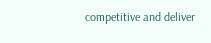competitive and deliver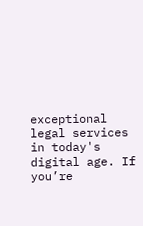exceptional legal services in today's digital age. If you’re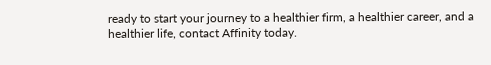ready to start your journey to a healthier firm, a healthier career, and a healthier life, contact Affinity today.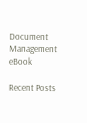Document Management eBook

Recent Posts